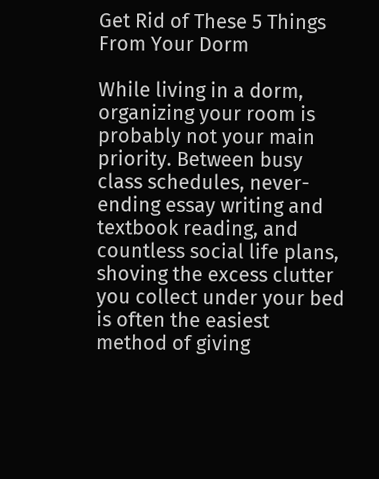Get Rid of These 5 Things From Your Dorm

While living in a dorm, organizing your room is probably not your main priority. Between busy class schedules, never-ending essay writing and textbook reading, and countless social life plans, shoving the excess clutter you collect under your bed is often the easiest method of giving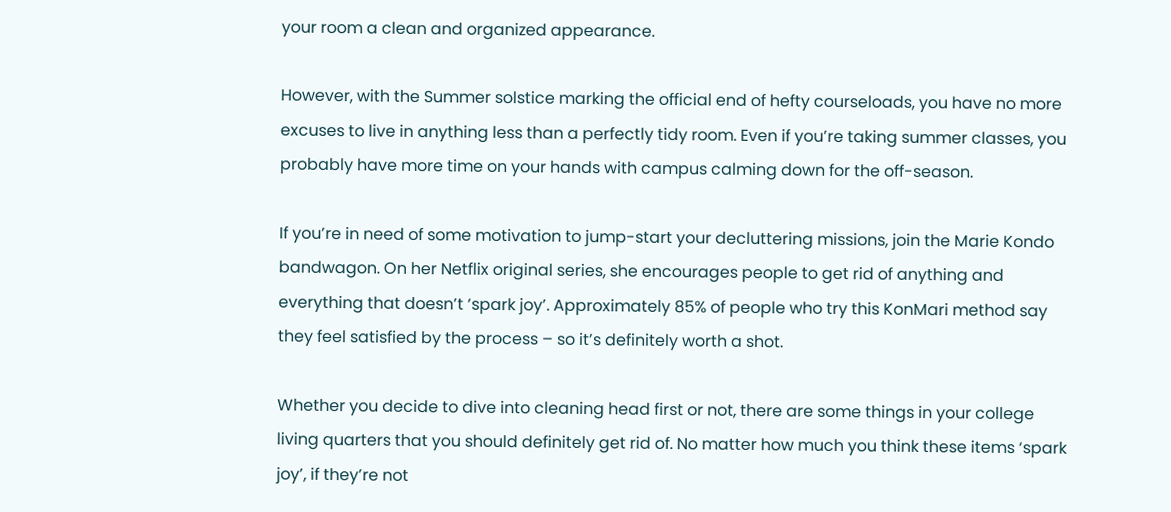your room a clean and organized appearance.

However, with the Summer solstice marking the official end of hefty courseloads, you have no more excuses to live in anything less than a perfectly tidy room. Even if you’re taking summer classes, you probably have more time on your hands with campus calming down for the off-season.

If you’re in need of some motivation to jump-start your decluttering missions, join the Marie Kondo bandwagon. On her Netflix original series, she encourages people to get rid of anything and everything that doesn’t ‘spark joy’. Approximately 85% of people who try this KonMari method say they feel satisfied by the process – so it’s definitely worth a shot.

Whether you decide to dive into cleaning head first or not, there are some things in your college living quarters that you should definitely get rid of. No matter how much you think these items ‘spark joy’, if they’re not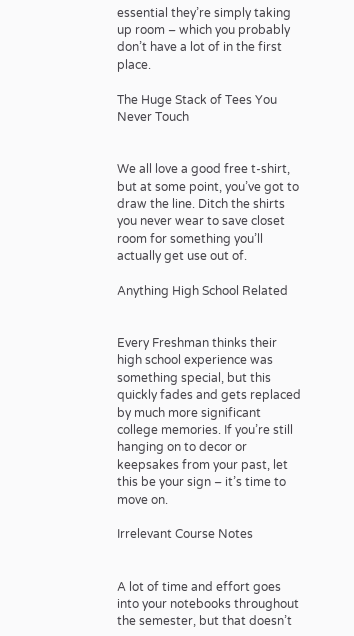essential they’re simply taking up room – which you probably don’t have a lot of in the first place.

The Huge Stack of Tees You Never Touch


We all love a good free t-shirt, but at some point, you’ve got to draw the line. Ditch the shirts you never wear to save closet room for something you’ll actually get use out of.

Anything High School Related


Every Freshman thinks their high school experience was something special, but this quickly fades and gets replaced by much more significant college memories. If you’re still hanging on to decor or keepsakes from your past, let this be your sign – it’s time to move on.

Irrelevant Course Notes


A lot of time and effort goes into your notebooks throughout the semester, but that doesn’t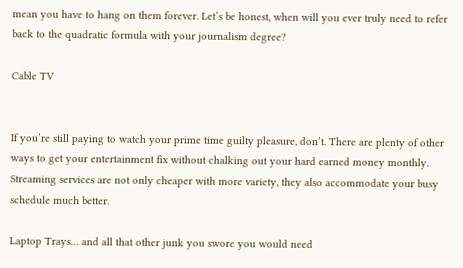mean you have to hang on them forever. Let’s be honest, when will you ever truly need to refer back to the quadratic formula with your journalism degree?

Cable TV


If you’re still paying to watch your prime time guilty pleasure, don’t. There are plenty of other ways to get your entertainment fix without chalking out your hard earned money monthly. Streaming services are not only cheaper with more variety, they also accommodate your busy schedule much better.

Laptop Trays… and all that other junk you swore you would need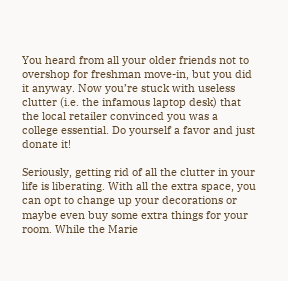You heard from all your older friends not to overshop for freshman move-in, but you did it anyway. Now you’re stuck with useless clutter (i.e. the infamous laptop desk) that the local retailer convinced you was a college essential. Do yourself a favor and just donate it!

Seriously, getting rid of all the clutter in your life is liberating. With all the extra space, you can opt to change up your decorations or maybe even buy some extra things for your room. While the Marie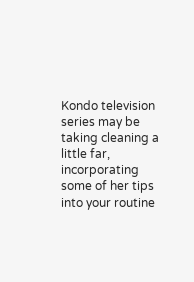Kondo television series may be taking cleaning a little far, incorporating some of her tips into your routine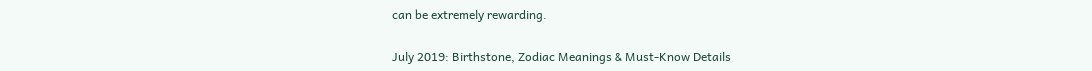can be extremely rewarding.

July 2019: Birthstone, Zodiac Meanings & Must-Know Details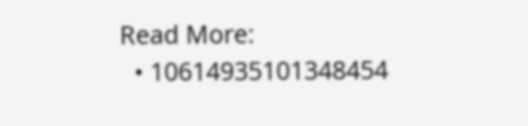Read More:
  • 10614935101348454